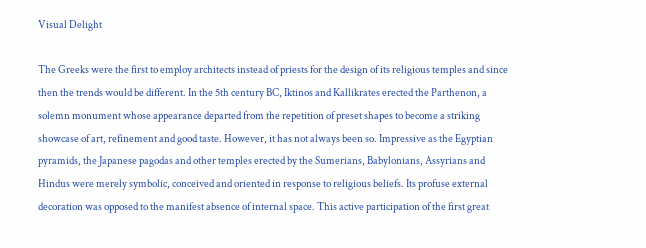Visual Delight

The Greeks were the first to employ architects instead of priests for the design of its religious temples and since then the trends would be different. In the 5th century BC, Iktinos and Kallikrates erected the Parthenon, a solemn monument whose appearance departed from the repetition of preset shapes to become a striking showcase of art, refinement and good taste. However, it has not always been so. Impressive as the Egyptian pyramids, the Japanese pagodas and other temples erected by the Sumerians, Babylonians, Assyrians and Hindus were merely symbolic, conceived and oriented in response to religious beliefs. Its profuse external decoration was opposed to the manifest absence of internal space. This active participation of the first great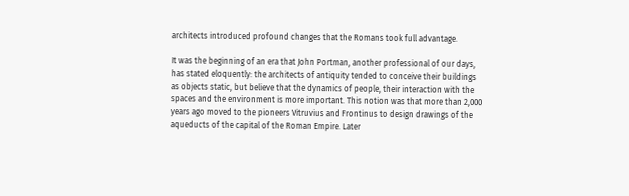architects introduced profound changes that the Romans took full advantage.

It was the beginning of an era that John Portman, another professional of our days, has stated eloquently: the architects of antiquity tended to conceive their buildings as objects static, but believe that the dynamics of people, their interaction with the spaces and the environment is more important. This notion was that more than 2,000 years ago moved to the pioneers Vitruvius and Frontinus to design drawings of the aqueducts of the capital of the Roman Empire. Later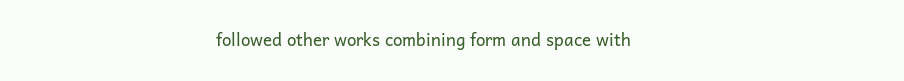followed other works combining form and space with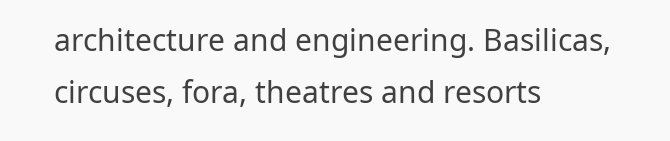architecture and engineering. Basilicas, circuses, fora, theatres and resorts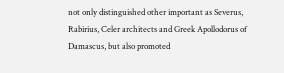not only distinguished other important as Severus, Rabirius, Celer architects and Greek Apollodorus of Damascus, but also promoted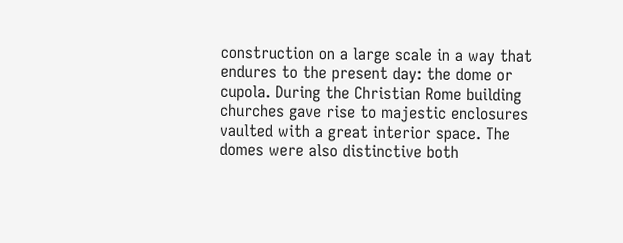construction on a large scale in a way that endures to the present day: the dome or cupola. During the Christian Rome building churches gave rise to majestic enclosures vaulted with a great interior space. The domes were also distinctive both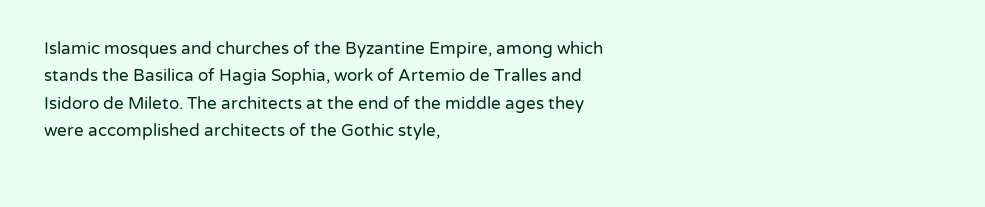Islamic mosques and churches of the Byzantine Empire, among which stands the Basilica of Hagia Sophia, work of Artemio de Tralles and Isidoro de Mileto. The architects at the end of the middle ages they were accomplished architects of the Gothic style,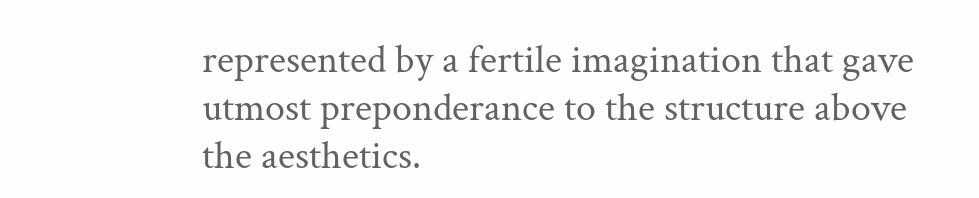represented by a fertile imagination that gave utmost preponderance to the structure above the aesthetics.